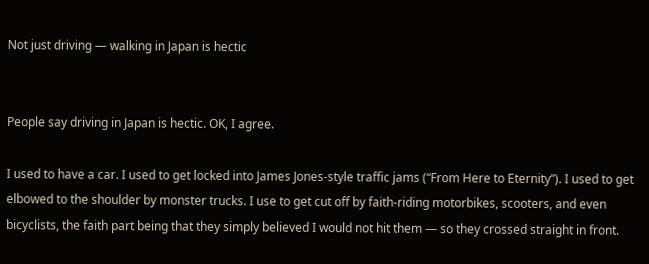Not just driving — walking in Japan is hectic


People say driving in Japan is hectic. OK, I agree.

I used to have a car. I used to get locked into James Jones-style traffic jams (“From Here to Eternity”). I used to get elbowed to the shoulder by monster trucks. I use to get cut off by faith-riding motorbikes, scooters, and even bicyclists, the faith part being that they simply believed I would not hit them — so they crossed straight in front.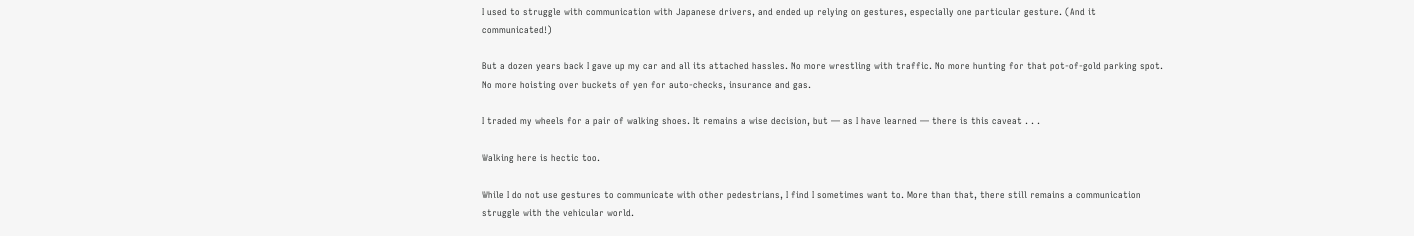I used to struggle with communication with Japanese drivers, and ended up relying on gestures, especially one particular gesture. (And it communicated!)

But a dozen years back I gave up my car and all its attached hassles. No more wrestling with traffic. No more hunting for that pot-of-gold parking spot. No more hoisting over buckets of yen for auto-checks, insurance and gas.

I traded my wheels for a pair of walking shoes. It remains a wise decision, but — as I have learned — there is this caveat . . .

Walking here is hectic too.

While I do not use gestures to communicate with other pedestrians, I find I sometimes want to. More than that, there still remains a communication struggle with the vehicular world.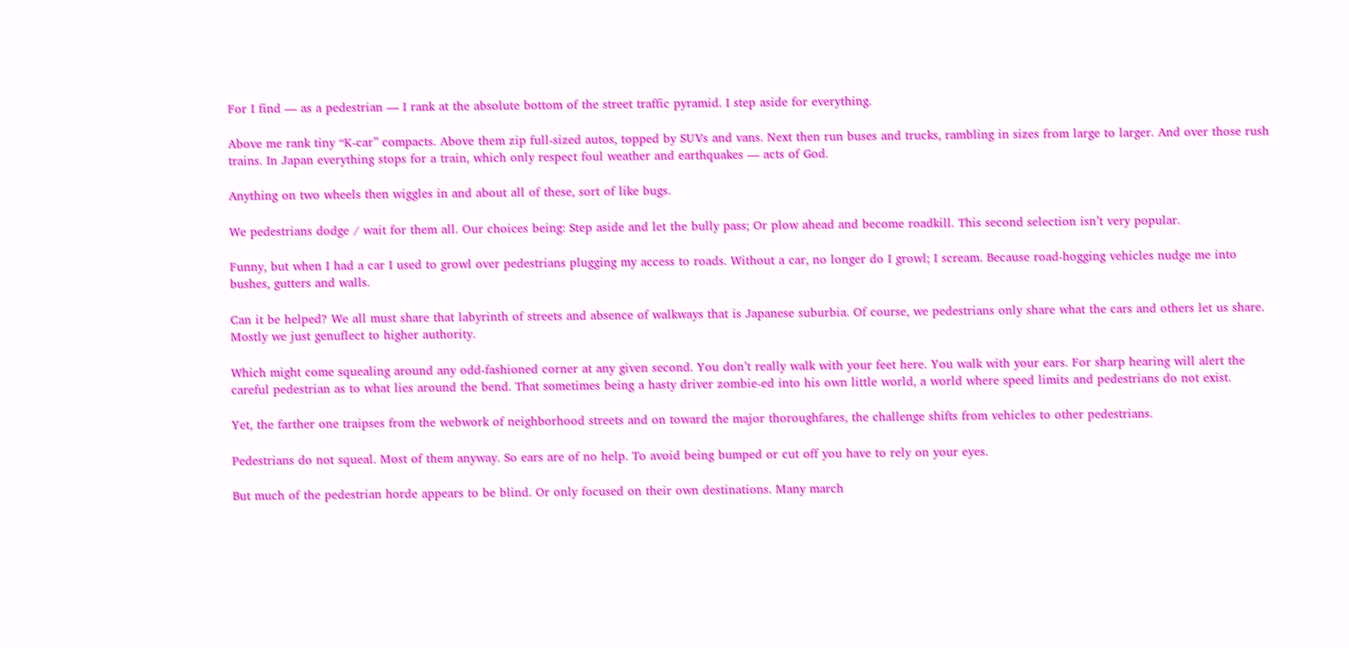For I find — as a pedestrian — I rank at the absolute bottom of the street traffic pyramid. I step aside for everything.

Above me rank tiny “K-car” compacts. Above them zip full-sized autos, topped by SUVs and vans. Next then run buses and trucks, rambling in sizes from large to larger. And over those rush trains. In Japan everything stops for a train, which only respect foul weather and earthquakes — acts of God.

Anything on two wheels then wiggles in and about all of these, sort of like bugs.

We pedestrians dodge / wait for them all. Our choices being: Step aside and let the bully pass; Or plow ahead and become roadkill. This second selection isn’t very popular.

Funny, but when I had a car I used to growl over pedestrians plugging my access to roads. Without a car, no longer do I growl; I scream. Because road-hogging vehicles nudge me into bushes, gutters and walls.

Can it be helped? We all must share that labyrinth of streets and absence of walkways that is Japanese suburbia. Of course, we pedestrians only share what the cars and others let us share. Mostly we just genuflect to higher authority.

Which might come squealing around any odd-fashioned corner at any given second. You don’t really walk with your feet here. You walk with your ears. For sharp hearing will alert the careful pedestrian as to what lies around the bend. That sometimes being a hasty driver zombie-ed into his own little world, a world where speed limits and pedestrians do not exist.

Yet, the farther one traipses from the webwork of neighborhood streets and on toward the major thoroughfares, the challenge shifts from vehicles to other pedestrians.

Pedestrians do not squeal. Most of them anyway. So ears are of no help. To avoid being bumped or cut off you have to rely on your eyes.

But much of the pedestrian horde appears to be blind. Or only focused on their own destinations. Many march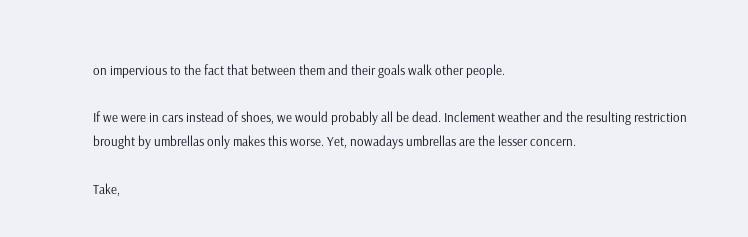on impervious to the fact that between them and their goals walk other people.

If we were in cars instead of shoes, we would probably all be dead. Inclement weather and the resulting restriction brought by umbrellas only makes this worse. Yet, nowadays umbrellas are the lesser concern.

Take,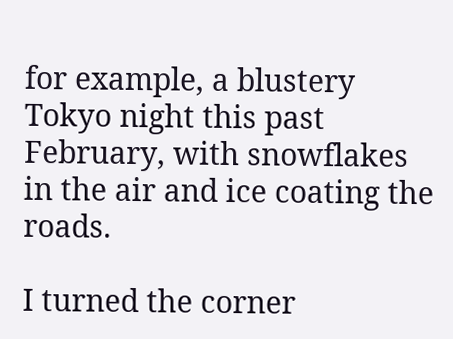for example, a blustery Tokyo night this past February, with snowflakes in the air and ice coating the roads.

I turned the corner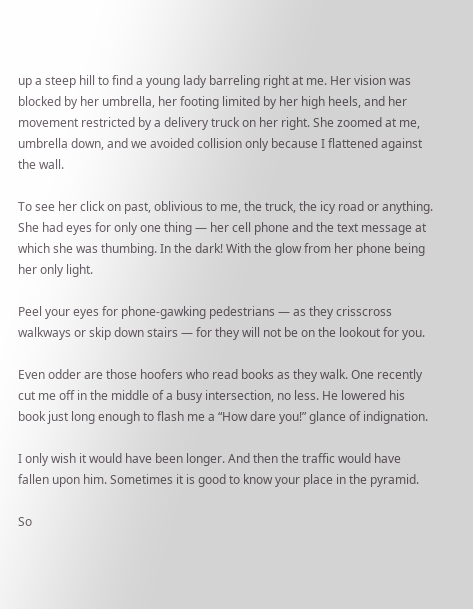up a steep hill to find a young lady barreling right at me. Her vision was blocked by her umbrella, her footing limited by her high heels, and her movement restricted by a delivery truck on her right. She zoomed at me, umbrella down, and we avoided collision only because I flattened against the wall.

To see her click on past, oblivious to me, the truck, the icy road or anything. She had eyes for only one thing — her cell phone and the text message at which she was thumbing. In the dark! With the glow from her phone being her only light.

Peel your eyes for phone-gawking pedestrians — as they crisscross walkways or skip down stairs — for they will not be on the lookout for you.

Even odder are those hoofers who read books as they walk. One recently cut me off in the middle of a busy intersection, no less. He lowered his book just long enough to flash me a “How dare you!” glance of indignation.

I only wish it would have been longer. And then the traffic would have fallen upon him. Sometimes it is good to know your place in the pyramid.

So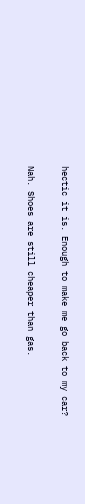hectic it is. Enough to make me go back to my car?

Nah. Shoes are still cheaper than gas.